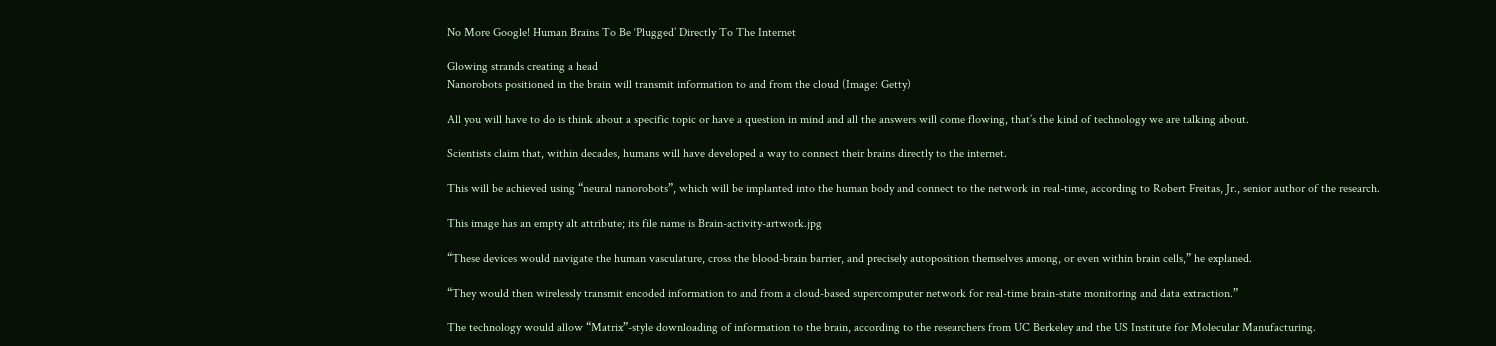No More Google! Human Brains To Be ‘Plugged’ Directly To The Internet

Glowing strands creating a head
Nanorobots positioned in the brain will transmit information to and from the cloud (Image: Getty)

All you will have to do is think about a specific topic or have a question in mind and all the answers will come flowing, that’s the kind of technology we are talking about.

Scientists claim that, within decades, humans will have developed a way to connect their brains directly to the internet.

This will be achieved using “neural nanorobots”, which will be implanted into the human body and connect to the network in real-time, according to Robert Freitas, Jr., senior author of the research.

This image has an empty alt attribute; its file name is Brain-activity-artwork.jpg

“These devices would navigate the human vasculature, cross the blood-brain barrier, and precisely autoposition themselves among, or even within brain cells,” he explaned.

“They would then wirelessly transmit encoded information to and from a cloud-based supercomputer network for real-time brain-state monitoring and data extraction.”

The technology would allow “Matrix”-style downloading of information to the brain, according to the researchers from UC Berkeley and the US Institute for Molecular Manufacturing.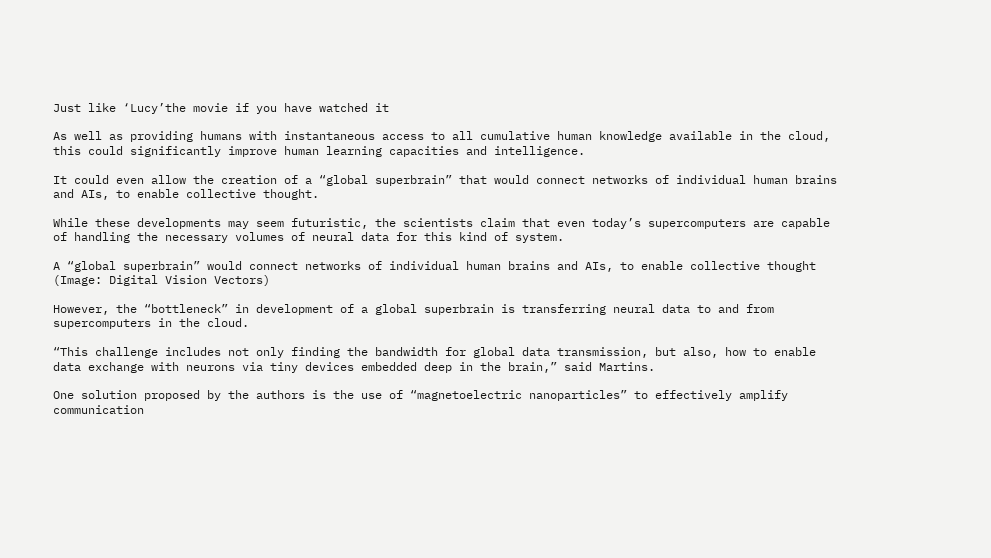Just like ‘Lucy’the movie if you have watched it

As well as providing humans with instantaneous access to all cumulative human knowledge available in the cloud, this could significantly improve human learning capacities and intelligence.

It could even allow the creation of a “global superbrain” that would connect networks of individual human brains and AIs, to enable collective thought.

While these developments may seem futuristic, the scientists claim that even today’s supercomputers are capable of handling the necessary volumes of neural data for this kind of system.

A “global superbrain” would connect networks of individual human brains and AIs, to enable collective thought (Image: Digital Vision Vectors)

However, the “bottleneck” in development of a global superbrain is transferring neural data to and from supercomputers in the cloud.

“This challenge includes not only finding the bandwidth for global data transmission, but also, how to enable data exchange with neurons via tiny devices embedded deep in the brain,” said Martins.

One solution proposed by the authors is the use of “magnetoelectric nanoparticles” to effectively amplify communication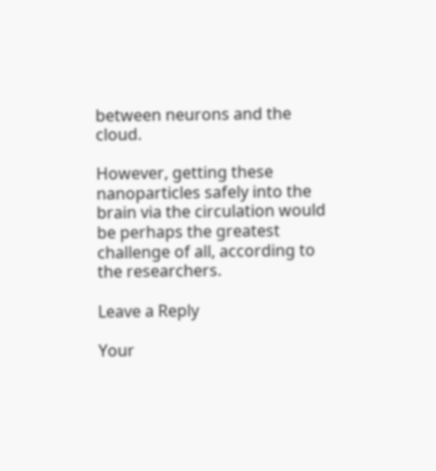between neurons and the cloud.

However, getting these nanoparticles safely into the brain via the circulation would be perhaps the greatest challenge of all, according to the researchers.

Leave a Reply

Your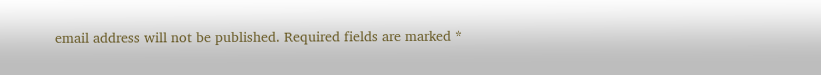email address will not be published. Required fields are marked *